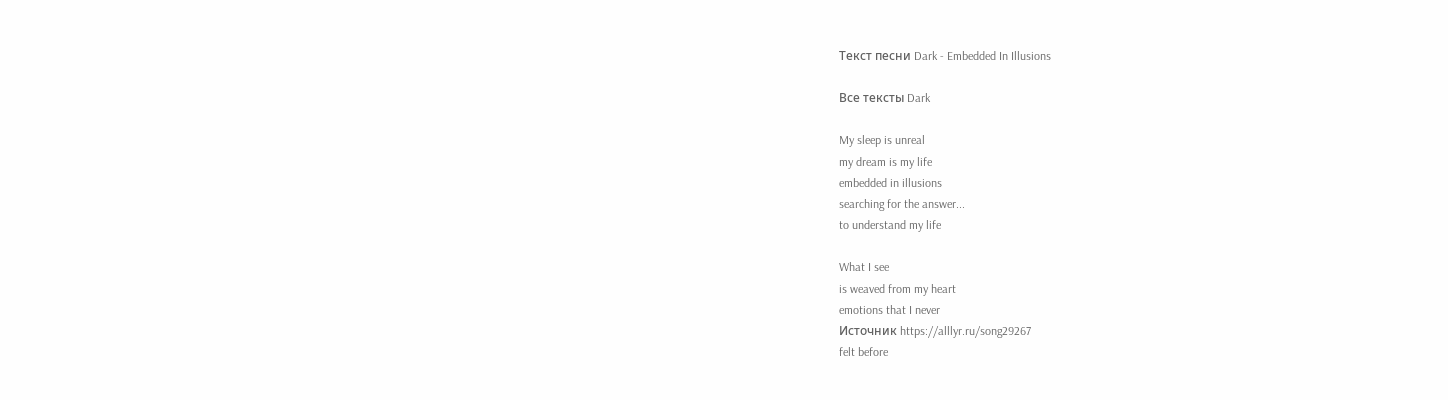Текст песни Dark - Embedded In Illusions

Все тексты Dark

My sleep is unreal
my dream is my life
embedded in illusions
searching for the answer...
to understand my life

What I see
is weaved from my heart
emotions that I never
Источник https://alllyr.ru/song29267
felt before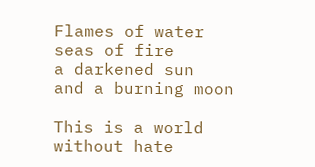Flames of water
seas of fire
a darkened sun
and a burning moon

This is a world without hate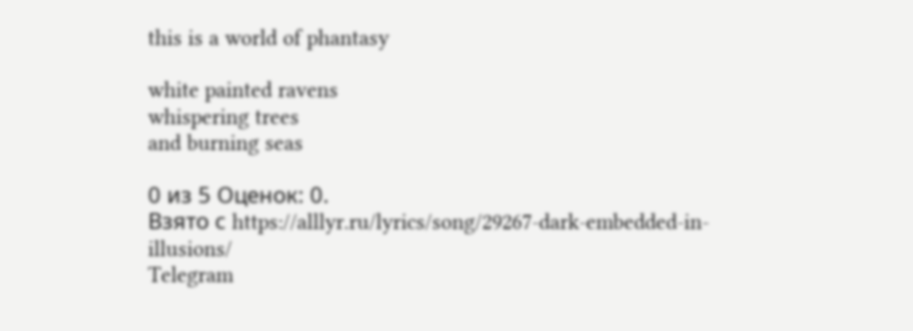this is a world of phantasy

white painted ravens
whispering trees
and burning seas

0 из 5 Оценок: 0.
Взято с https://alllyr.ru/lyrics/song/29267-dark-embedded-in-illusions/
Telegram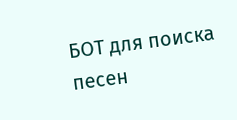БОТ для поиска песен